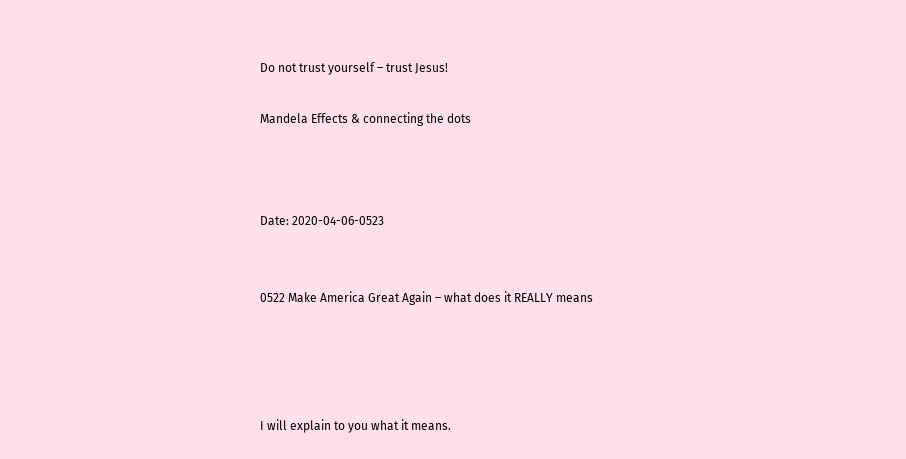Do not trust yourself – trust Jesus!

Mandela Effects & connecting the dots



Date: 2020-04-06-0523


0522 Make America Great Again – what does it REALLY means




I will explain to you what it means.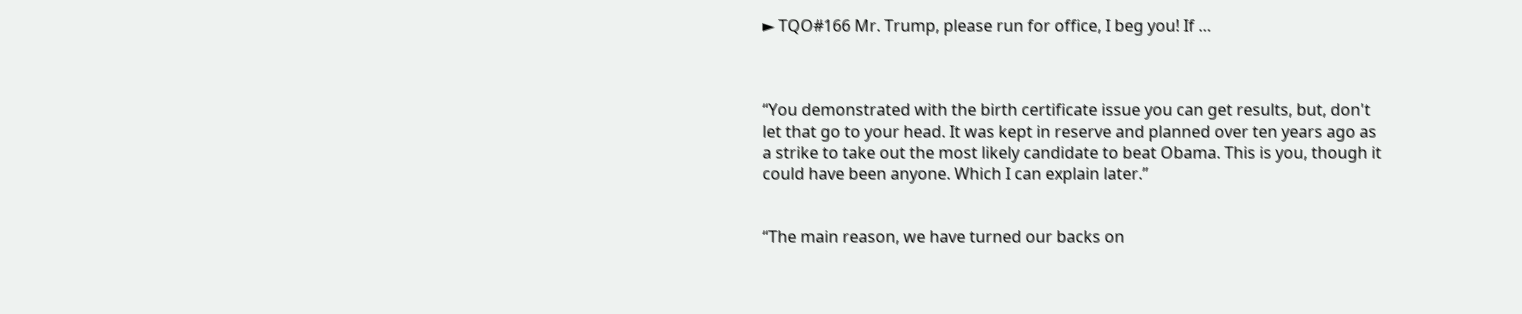► TQO#166 Mr. Trump, please run for office, I beg you! If …



“You demonstrated with the birth certificate issue you can get results, but, don't let that go to your head. It was kept in reserve and planned over ten years ago as a strike to take out the most likely candidate to beat Obama. This is you, though it could have been anyone. Which I can explain later.”


“The main reason, we have turned our backs on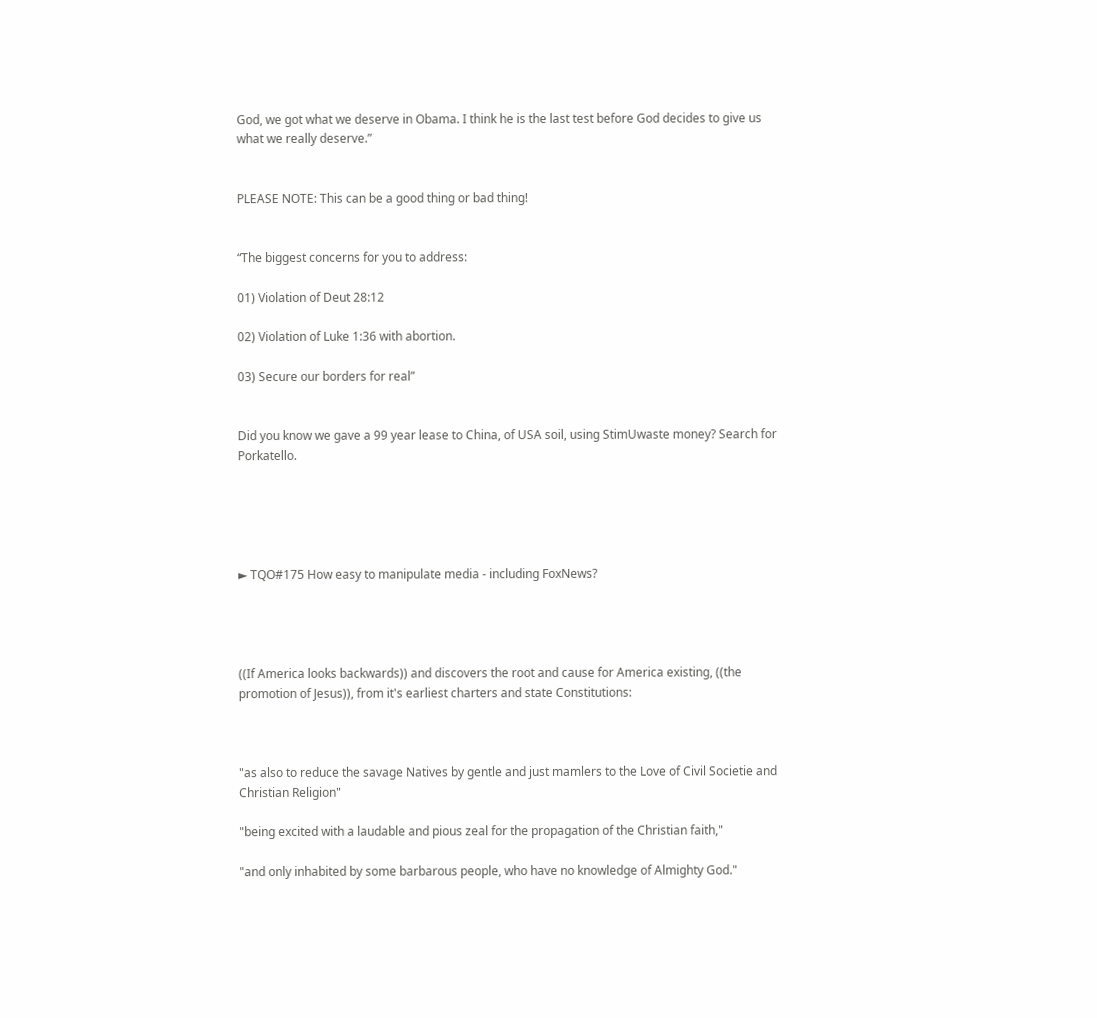God, we got what we deserve in Obama. I think he is the last test before God decides to give us what we really deserve.”


PLEASE NOTE: This can be a good thing or bad thing!


“The biggest concerns for you to address:

01) Violation of Deut 28:12

02) Violation of Luke 1:36 with abortion.

03) Secure our borders for real”


Did you know we gave a 99 year lease to China, of USA soil, using StimUwaste money? Search for Porkatello.





► TQO#175 How easy to manipulate media - including FoxNews?




((If America looks backwards)) and discovers the root and cause for America existing, ((the promotion of Jesus)), from it's earliest charters and state Constitutions:



"as also to reduce the savage Natives by gentle and just mamlers to the Love of Civil Societie and Christian Religion"

"being excited with a laudable and pious zeal for the propagation of the Christian faith,"

"and only inhabited by some barbarous people, who have no knowledge of Almighty God."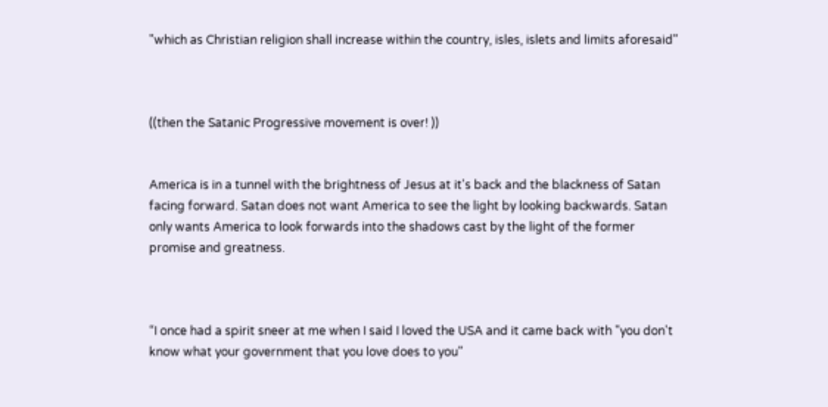"which as Christian religion shall increase within the country, isles, islets and limits aforesaid"



((then the Satanic Progressive movement is over! ))


America is in a tunnel with the brightness of Jesus at it's back and the blackness of Satan facing forward. Satan does not want America to see the light by looking backwards. Satan only wants America to look forwards into the shadows cast by the light of the former promise and greatness.



“I once had a spirit sneer at me when I said I loved the USA and it came back with "you don't know what your government that you love does to you"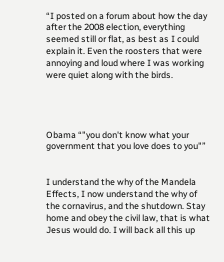“I posted on a forum about how the day after the 2008 election, everything seemed still or flat, as best as I could explain it. Even the roosters that were annoying and loud where I was working were quiet along with the birds.




Obama “"you don't know what your government that you love does to you"”


I understand the why of the Mandela Effects, I now understand the why of the cornavirus, and the shutdown. Stay home and obey the civil law, that is what Jesus would do. I will back all this up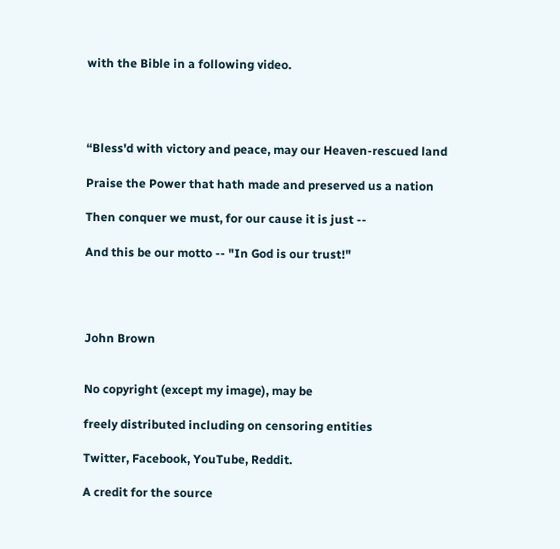with the Bible in a following video.




“Bless'd with victory and peace, may our Heaven-rescued land

Praise the Power that hath made and preserved us a nation

Then conquer we must, for our cause it is just --

And this be our motto -- "In God is our trust!"




John Brown


No copyright (except my image), may be

freely distributed including on censoring entities

Twitter, Facebook, YouTube, Reddit.

A credit for the source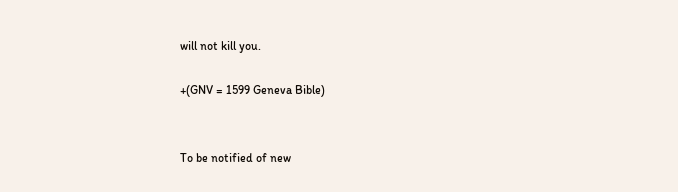will not kill you.

+(GNV = 1599 Geneva Bible)


To be notified of new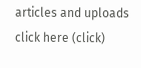articles and uploads click here (click)